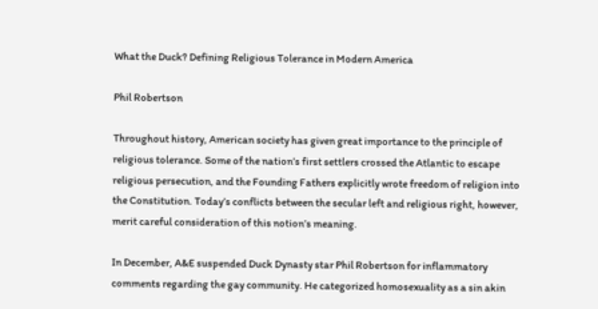What the Duck? Defining Religious Tolerance in Modern America

Phil Robertson

Throughout history, American society has given great importance to the principle of religious tolerance. Some of the nation’s first settlers crossed the Atlantic to escape religious persecution, and the Founding Fathers explicitly wrote freedom of religion into the Constitution. Today’s conflicts between the secular left and religious right, however, merit careful consideration of this notion’s meaning.

In December, A&E suspended Duck Dynasty star Phil Robertson for inflammatory comments regarding the gay community. He categorized homosexuality as a sin akin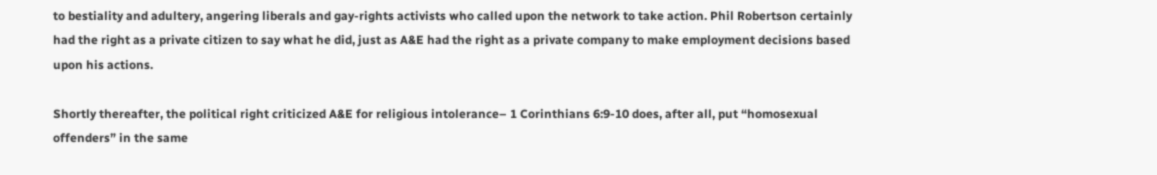to bestiality and adultery, angering liberals and gay-rights activists who called upon the network to take action. Phil Robertson certainly had the right as a private citizen to say what he did, just as A&E had the right as a private company to make employment decisions based upon his actions.

Shortly thereafter, the political right criticized A&E for religious intolerance– 1 Corinthians 6:9-10 does, after all, put “homosexual offenders” in the same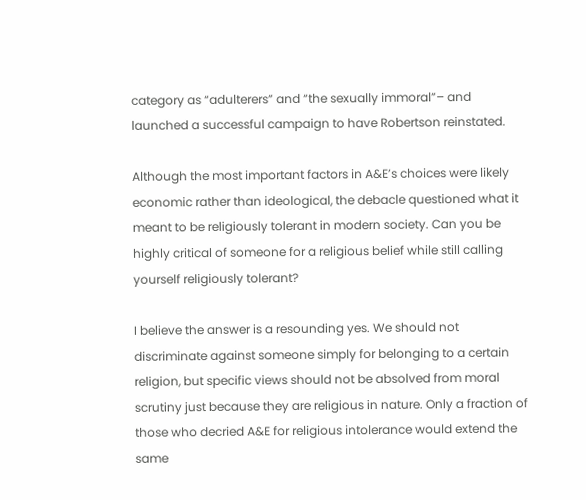category as “adulterers” and “the sexually immoral”– and launched a successful campaign to have Robertson reinstated.

Although the most important factors in A&E’s choices were likely economic rather than ideological, the debacle questioned what it meant to be religiously tolerant in modern society. Can you be highly critical of someone for a religious belief while still calling yourself religiously tolerant?

I believe the answer is a resounding yes. We should not discriminate against someone simply for belonging to a certain religion, but specific views should not be absolved from moral scrutiny just because they are religious in nature. Only a fraction of those who decried A&E for religious intolerance would extend the same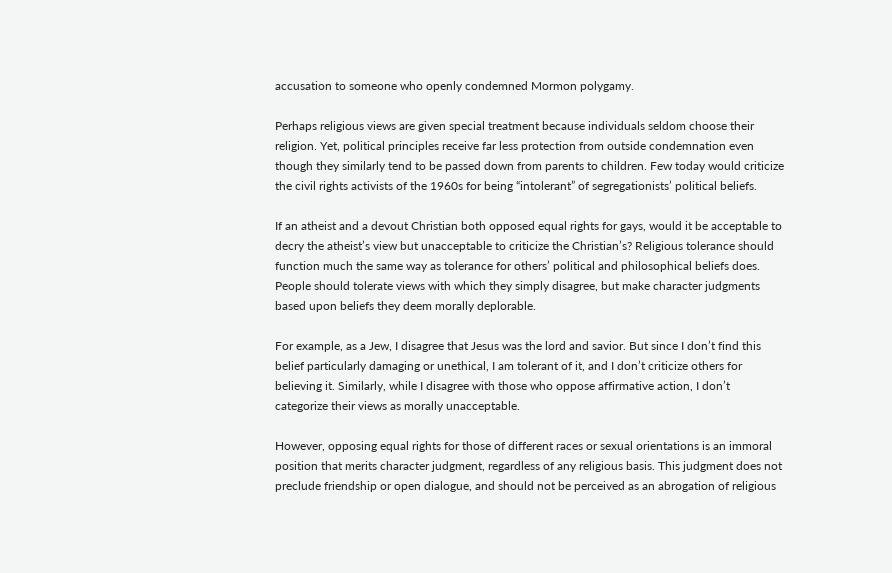accusation to someone who openly condemned Mormon polygamy.

Perhaps religious views are given special treatment because individuals seldom choose their religion. Yet, political principles receive far less protection from outside condemnation even though they similarly tend to be passed down from parents to children. Few today would criticize the civil rights activists of the 1960s for being “intolerant” of segregationists’ political beliefs.

If an atheist and a devout Christian both opposed equal rights for gays, would it be acceptable to decry the atheist’s view but unacceptable to criticize the Christian’s? Religious tolerance should function much the same way as tolerance for others’ political and philosophical beliefs does. People should tolerate views with which they simply disagree, but make character judgments based upon beliefs they deem morally deplorable.

For example, as a Jew, I disagree that Jesus was the lord and savior. But since I don’t find this belief particularly damaging or unethical, I am tolerant of it, and I don’t criticize others for believing it. Similarly, while I disagree with those who oppose affirmative action, I don’t categorize their views as morally unacceptable.

However, opposing equal rights for those of different races or sexual orientations is an immoral position that merits character judgment, regardless of any religious basis. This judgment does not preclude friendship or open dialogue, and should not be perceived as an abrogation of religious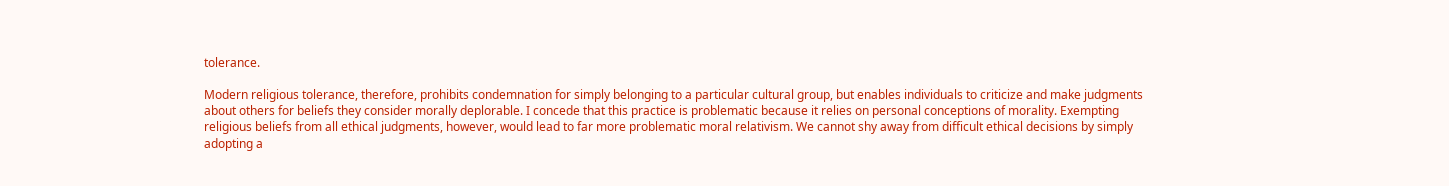tolerance.

Modern religious tolerance, therefore, prohibits condemnation for simply belonging to a particular cultural group, but enables individuals to criticize and make judgments about others for beliefs they consider morally deplorable. I concede that this practice is problematic because it relies on personal conceptions of morality. Exempting religious beliefs from all ethical judgments, however, would lead to far more problematic moral relativism. We cannot shy away from difficult ethical decisions by simply adopting a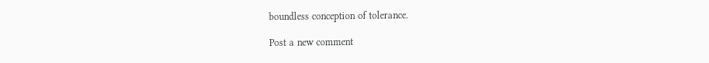boundless conception of tolerance.

Post a new comment